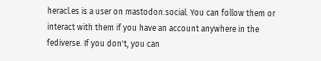heracl.es is a user on mastodon.social. You can follow them or interact with them if you have an account anywhere in the fediverse. If you don't, you can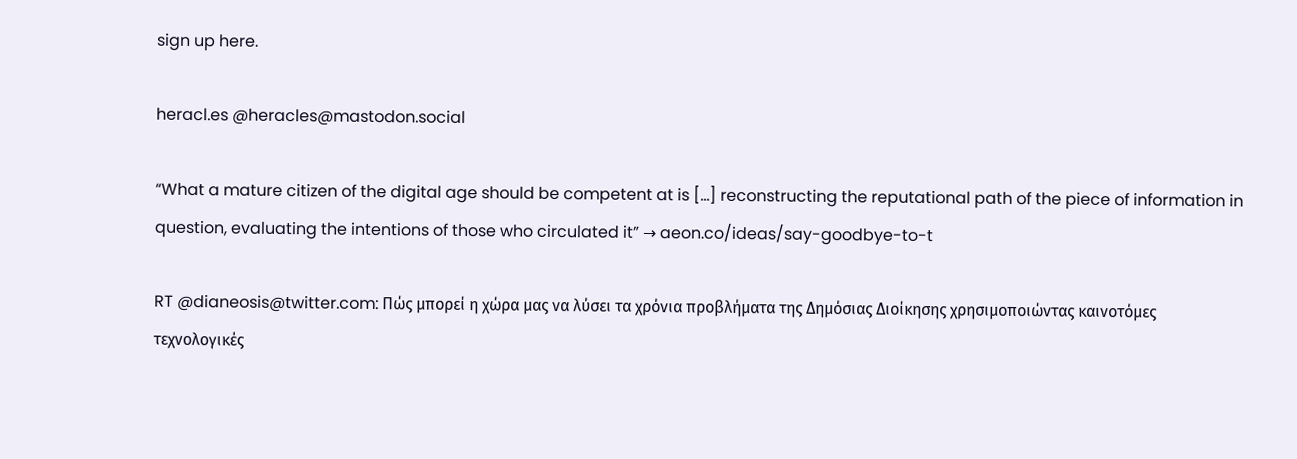sign up here.

heracl.es @heracles@mastodon.social

“What a mature citizen of the digital age should be competent at is […] reconstructing the reputational path of the piece of information in question, evaluating the intentions of those who circulated it” → aeon.co/ideas/say-goodbye-to-t

RT @dianeosis@twitter.com: Πώς μπορεί η χώρα μας να λύσει τα χρόνια προβλήματα της Δημόσιας Διοίκησης χρησιμοποιώντας καινοτόμες τεχνολογικές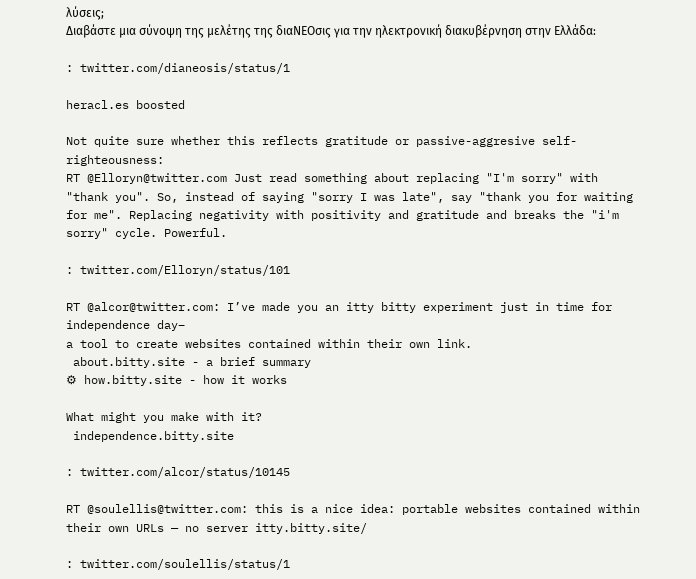λύσεις;
Διαβάστε μια σύνοψη της μελέτης της διαΝΕΟσις για την ηλεκτρονική διακυβέρνηση στην Ελλάδα:

: twitter.com/dianeosis/status/1

heracl.es boosted

Not quite sure whether this reflects gratitude or passive-aggresive self-righteousness:
RT @Elloryn@twitter.com Just read something about replacing "I'm sorry" with "thank you". So, instead of saying "sorry I was late", say "thank you for waiting for me". Replacing negativity with positivity and gratitude and breaks the "i'm sorry" cycle. Powerful.

: twitter.com/Elloryn/status/101

RT @alcor@twitter.com: I’ve made you an itty bitty experiment just in time for independence day–
a tool to create websites contained within their own link.
 about.bitty.site - a brief summary
⚙ how.bitty.site - how it works

What might you make with it?
 independence.bitty.site

: twitter.com/alcor/status/10145

RT @soulellis@twitter.com: this is a nice idea: portable websites contained within their own URLs — no server itty.bitty.site/

: twitter.com/soulellis/status/1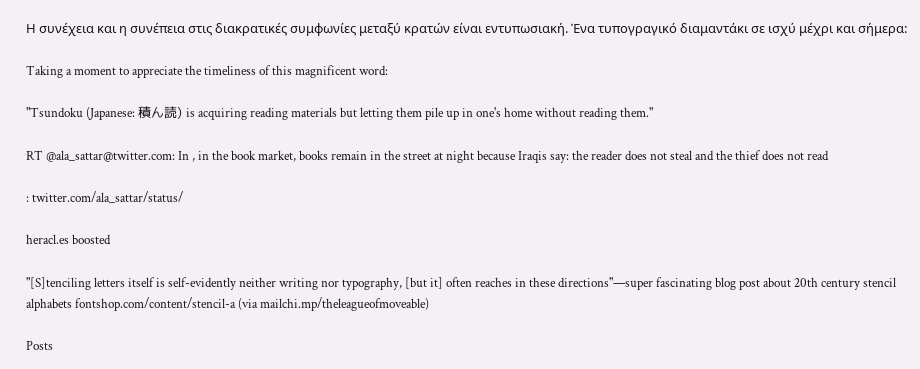Η συνέχεια και η συνέπεια στις διακρατικές συμφωνίες μεταξύ κρατών είναι εντυπωσιακή. Ένα τυπογραγικό διαμαντάκι σε ισχύ μέχρι και σήμερα:

Taking a moment to appreciate the timeliness of this magnificent word:

"Tsundoku (Japanese: 積ん読) is acquiring reading materials but letting them pile up in one's home without reading them."

RT @ala_sattar@twitter.com: In , in the book market, books remain in the street at night because Iraqis say: the reader does not steal and the thief does not read

: twitter.com/ala_sattar/status/

heracl.es boosted

"[S]tenciling letters itself is self-evidently neither writing nor typography, [but it] often reaches in these directions"—super fascinating blog post about 20th century stencil alphabets fontshop.com/content/stencil-a (via mailchi.mp/theleagueofmoveable)

Posts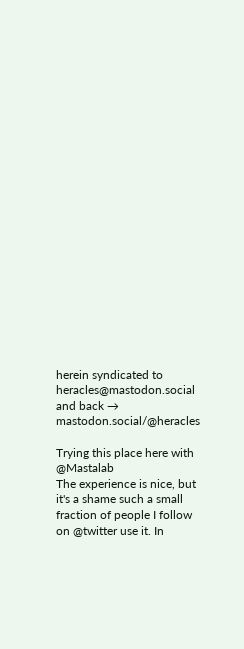herein syndicated to heracles@mastodon.social and back → mastodon.social/@heracles

Trying this place here with @Mastalab
The experience is nice, but it's a shame such a small fraction of people I follow on @twitter use it. In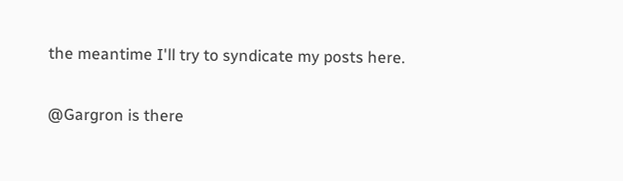the meantime I'll try to syndicate my posts here.

@Gargron is there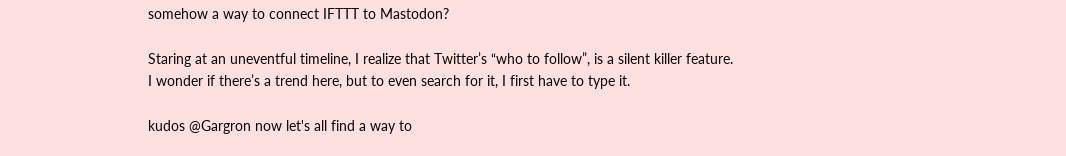somehow a way to connect IFTTT to Mastodon?

Staring at an uneventful timeline, I realize that Twitter’s “who to follow”, is a silent killer feature. I wonder if there’s a trend here, but to even search for it, I first have to type it.

kudos @Gargron now let's all find a way to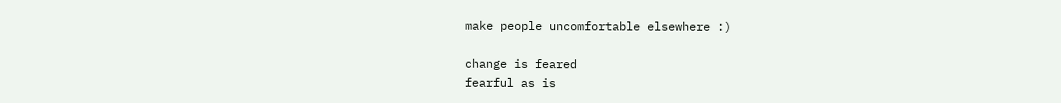make people uncomfortable elsewhere :)

change is feared
fearful as is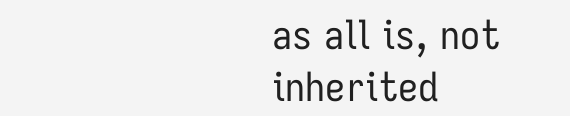as all is, not inherited